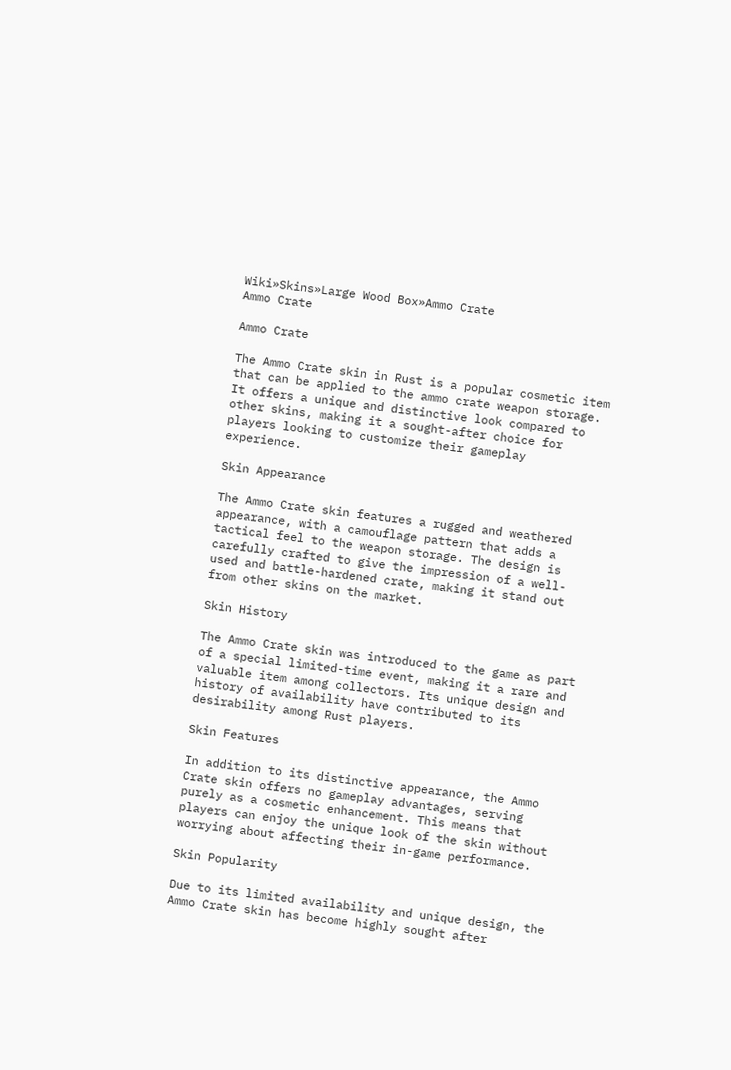Wiki»Skins»Large Wood Box»Ammo Crate
Ammo Crate

Ammo Crate

The Ammo Crate skin in Rust is a popular cosmetic item that can be applied to the ammo crate weapon storage. It offers a unique and distinctive look compared to other skins, making it a sought-after choice for players looking to customize their gameplay experience.

Skin Appearance

The Ammo Crate skin features a rugged and weathered appearance, with a camouflage pattern that adds a tactical feel to the weapon storage. The design is carefully crafted to give the impression of a well-used and battle-hardened crate, making it stand out from other skins on the market.

Skin History

The Ammo Crate skin was introduced to the game as part of a special limited-time event, making it a rare and valuable item among collectors. Its unique design and history of availability have contributed to its desirability among Rust players.

Skin Features

In addition to its distinctive appearance, the Ammo Crate skin offers no gameplay advantages, serving purely as a cosmetic enhancement. This means that players can enjoy the unique look of the skin without worrying about affecting their in-game performance.

Skin Popularity

Due to its limited availability and unique design, the Ammo Crate skin has become highly sought after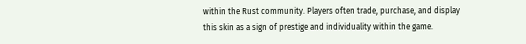within the Rust community. Players often trade, purchase, and display this skin as a sign of prestige and individuality within the game.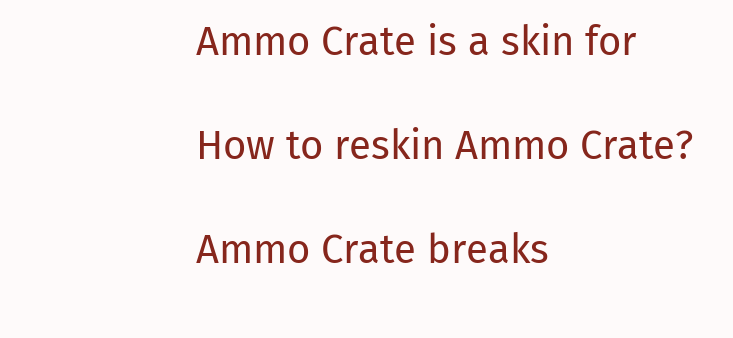Ammo Crate is a skin for

How to reskin Ammo Crate?

Ammo Crate breaks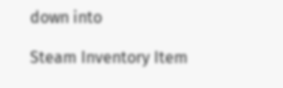down into

Steam Inventory Item